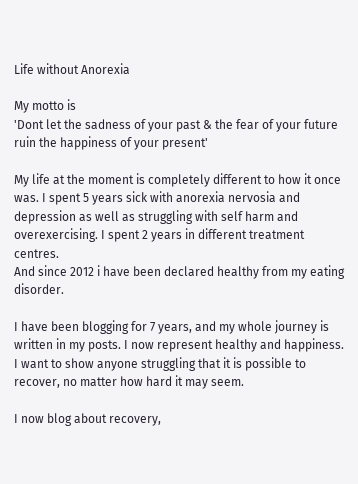Life without Anorexia

My motto is
'Dont let the sadness of your past & the fear of your future ruin the happiness of your present'

My life at the moment is completely different to how it once was. I spent 5 years sick with anorexia nervosia and depression as well as struggling with self harm and overexercising. I spent 2 years in different treatment centres.
And since 2012 i have been declared healthy from my eating disorder.

I have been blogging for 7 years, and my whole journey is written in my posts. I now represent healthy and happiness. I want to show anyone struggling that it is possible to recover, no matter how hard it may seem.

I now blog about recovery,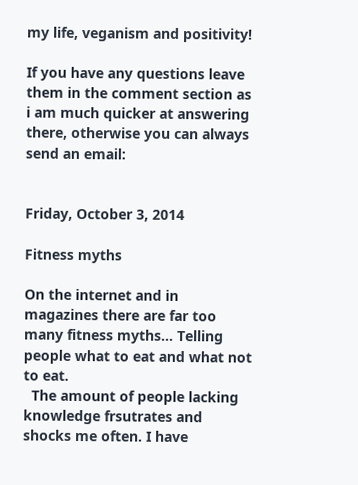my life, veganism and positivity!

If you have any questions leave them in the comment section as i am much quicker at answering there, otherwise you can always send an email:


Friday, October 3, 2014

Fitness myths

On the internet and in magazines there are far too many fitness myths... Telling people what to eat and what not to eat.
  The amount of people lacking knowledge frsutrates and shocks me often. I have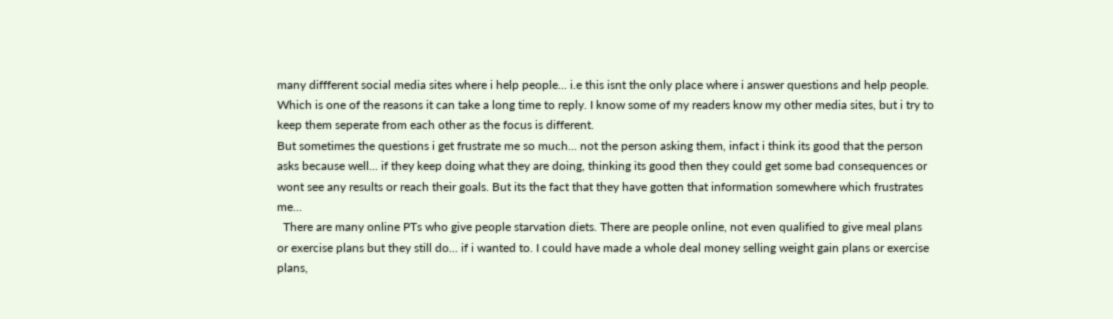many diffferent social media sites where i help people... i.e this isnt the only place where i answer questions and help people. Which is one of the reasons it can take a long time to reply. I know some of my readers know my other media sites, but i try to keep them seperate from each other as the focus is different.
But sometimes the questions i get frustrate me so much... not the person asking them, infact i think its good that the person asks because well... if they keep doing what they are doing, thinking its good then they could get some bad consequences or wont see any results or reach their goals. But its the fact that they have gotten that information somewhere which frustrates me...
  There are many online PTs who give people starvation diets. There are people online, not even qualified to give meal plans or exercise plans but they still do... if i wanted to. I could have made a whole deal money selling weight gain plans or exercise plans,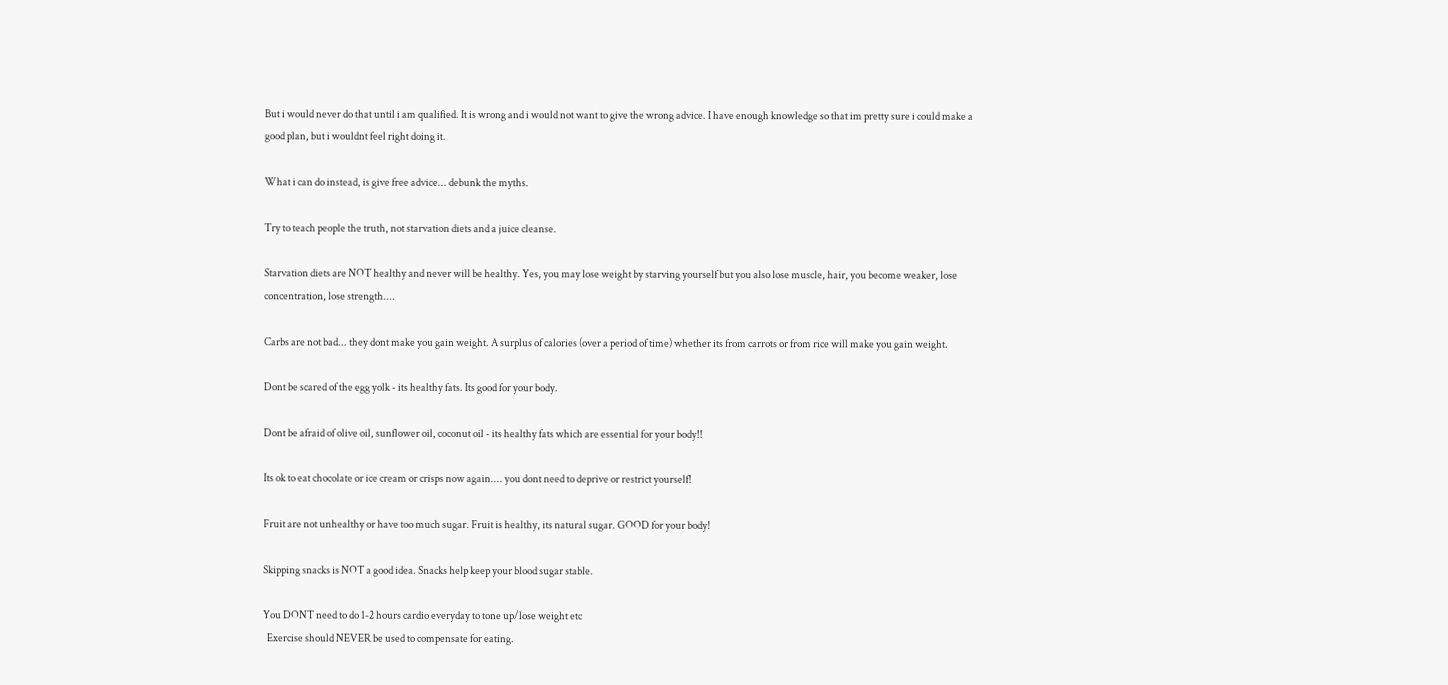But i would never do that until i am qualified. It is wrong and i would not want to give the wrong advice. I have enough knowledge so that im pretty sure i could make a good plan, but i wouldnt feel right doing it.

What i can do instead, is give free advice... debunk the myths.

Try to teach people the truth, not starvation diets and a juice cleanse.

Starvation diets are NOT healthy and never will be healthy. Yes, you may lose weight by starving yourself but you also lose muscle, hair, you become weaker, lose concentration, lose strength....

Carbs are not bad... they dont make you gain weight. A surplus of calories (over a period of time) whether its from carrots or from rice will make you gain weight.

Dont be scared of the egg yolk - its healthy fats. Its good for your body.

Dont be afraid of olive oil, sunflower oil, coconut oil - its healthy fats which are essential for your body!!

Its ok to eat chocolate or ice cream or crisps now again.... you dont need to deprive or restrict yourself!

Fruit are not unhealthy or have too much sugar. Fruit is healthy, its natural sugar. GOOD for your body!

Skipping snacks is NOT a good idea. Snacks help keep your blood sugar stable.

You DONT need to do 1-2 hours cardio everyday to tone up/lose weight etc
  Exercise should NEVER be used to compensate for eating.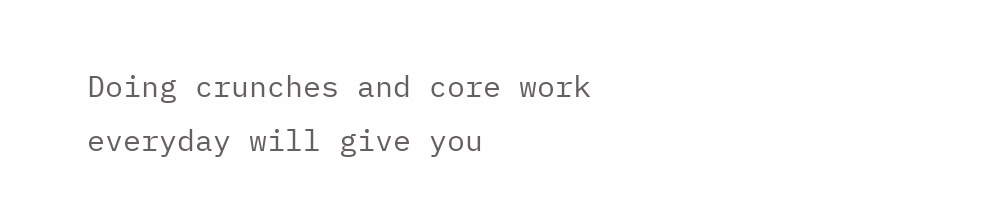Doing crunches and core work everyday will give you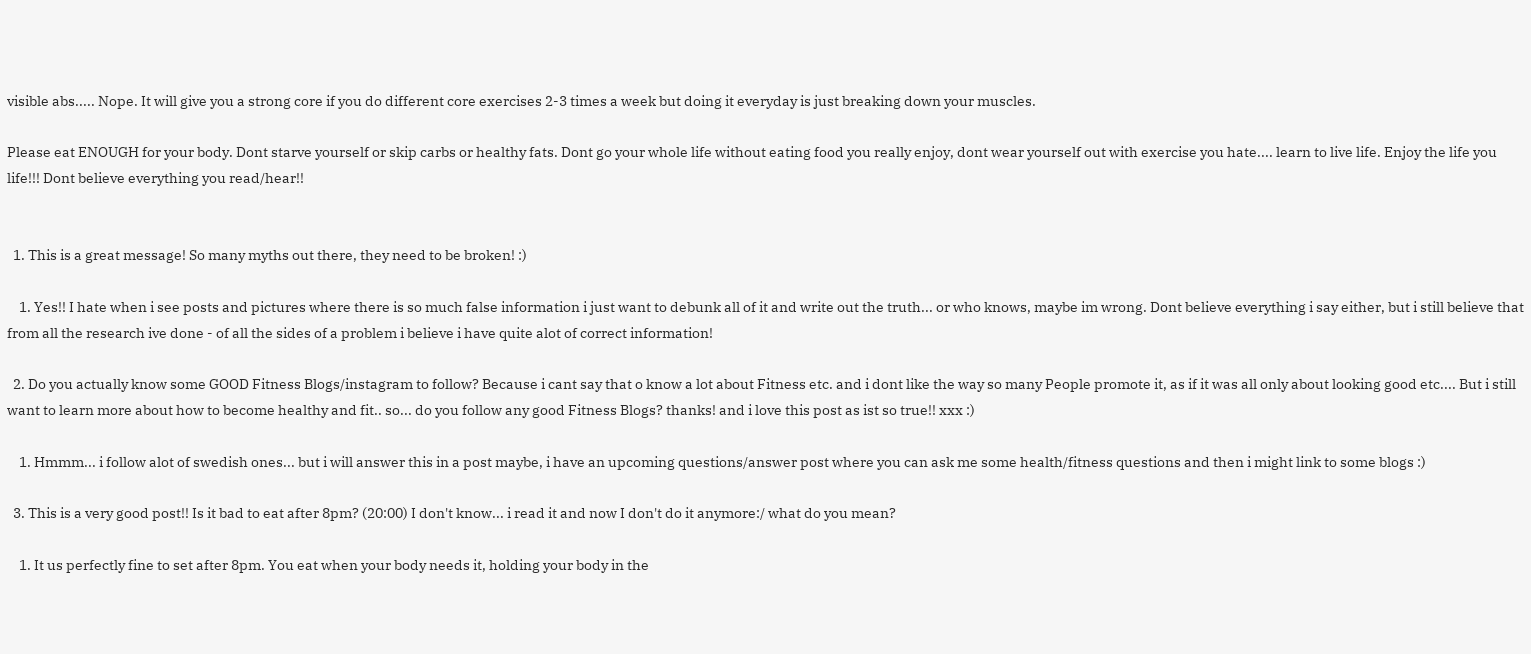visible abs..... Nope. It will give you a strong core if you do different core exercises 2-3 times a week but doing it everyday is just breaking down your muscles.

Please eat ENOUGH for your body. Dont starve yourself or skip carbs or healthy fats. Dont go your whole life without eating food you really enjoy, dont wear yourself out with exercise you hate.... learn to live life. Enjoy the life you life!!! Dont believe everything you read/hear!!


  1. This is a great message! So many myths out there, they need to be broken! :)

    1. Yes!! I hate when i see posts and pictures where there is so much false information i just want to debunk all of it and write out the truth... or who knows, maybe im wrong. Dont believe everything i say either, but i still believe that from all the research ive done - of all the sides of a problem i believe i have quite alot of correct information!

  2. Do you actually know some GOOD Fitness Blogs/instagram to follow? Because i cant say that o know a lot about Fitness etc. and i dont like the way so many People promote it, as if it was all only about looking good etc.... But i still want to learn more about how to become healthy and fit.. so... do you follow any good Fitness Blogs? thanks! and i love this post as ist so true!! xxx :)

    1. Hmmm... i follow alot of swedish ones... but i will answer this in a post maybe, i have an upcoming questions/answer post where you can ask me some health/fitness questions and then i might link to some blogs :)

  3. This is a very good post!! Is it bad to eat after 8pm? (20:00) I don't know... i read it and now I don't do it anymore:/ what do you mean?

    1. It us perfectly fine to set after 8pm. You eat when your body needs it, holding your body in the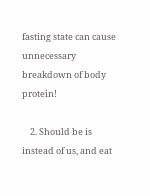fasting state can cause unnecessary breakdown of body protein!

    2. Should be is instead of us, and eat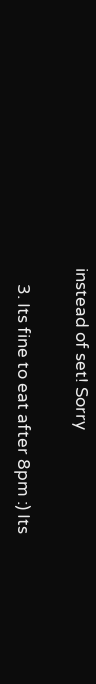instead of set! Sorry

    3. Its fine to eat after 8pm :) Its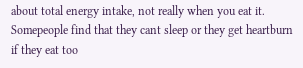about total energy intake, not really when you eat it. Somepeople find that they cant sleep or they get heartburn if they eat too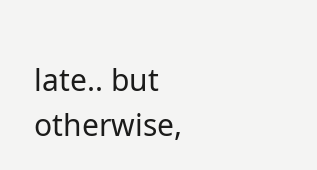late.. but otherwise,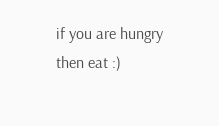if you are hungry then eat :)